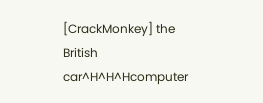[CrackMonkey] the British car^H^H^Hcomputer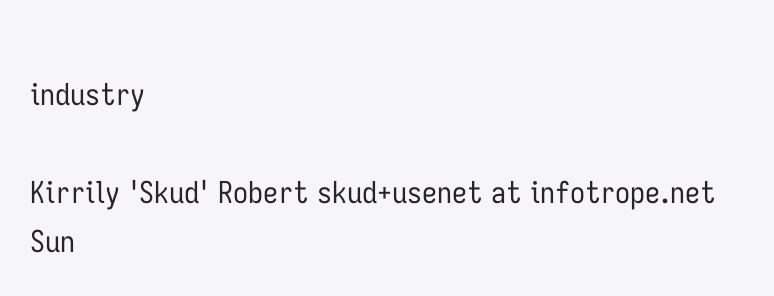industry

Kirrily 'Skud' Robert skud+usenet at infotrope.net
Sun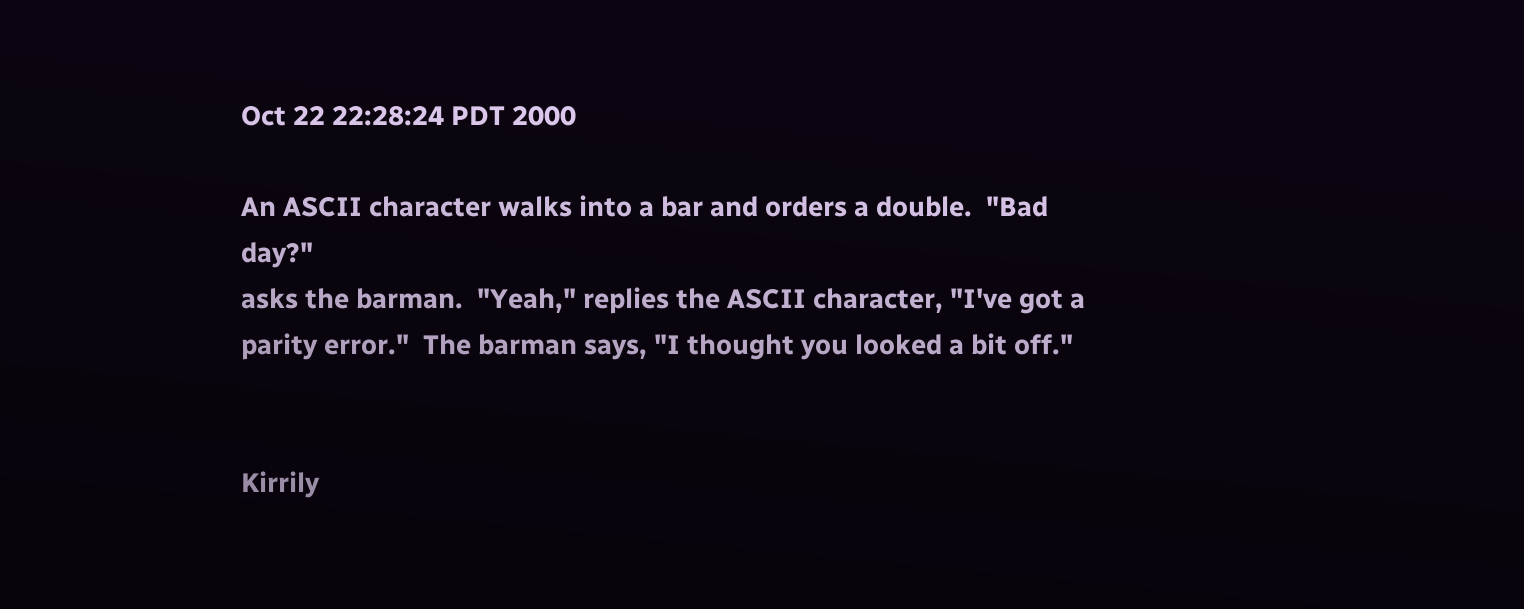Oct 22 22:28:24 PDT 2000

An ASCII character walks into a bar and orders a double.  "Bad day?"
asks the barman.  "Yeah," replies the ASCII character, "I've got a
parity error."  The barman says, "I thought you looked a bit off."


Kirrily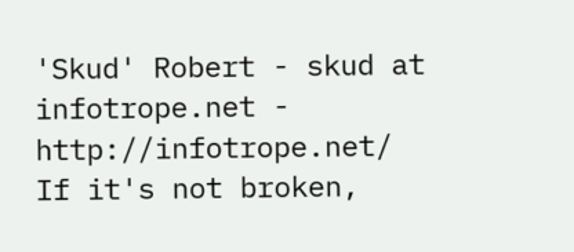'Skud' Robert - skud at infotrope.net - http://infotrope.net/
If it's not broken,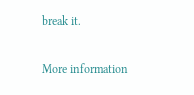break it.

More information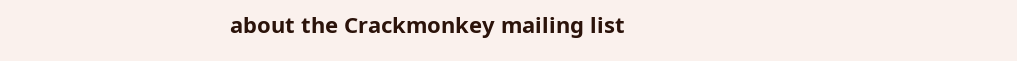about the Crackmonkey mailing list